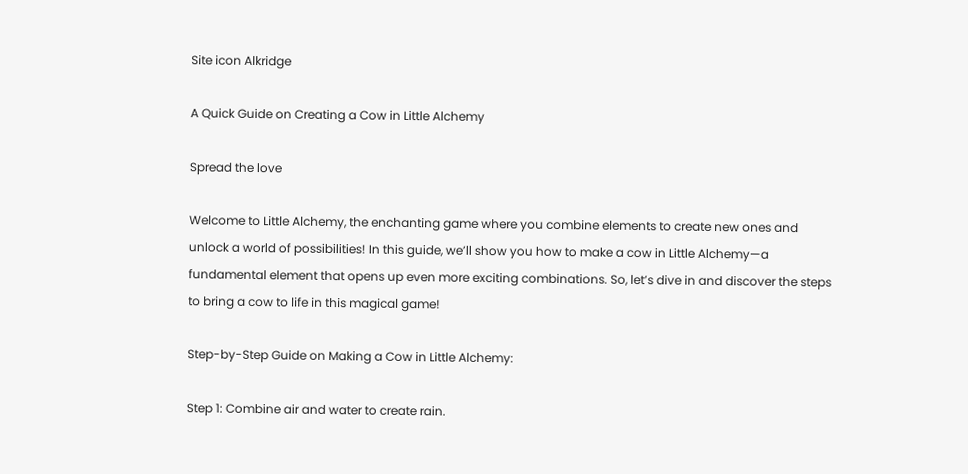Site icon Alkridge

A Quick Guide on Creating a Cow in Little Alchemy

Spread the love

Welcome to Little Alchemy, the enchanting game where you combine elements to create new ones and unlock a world of possibilities! In this guide, we’ll show you how to make a cow in Little Alchemy—a fundamental element that opens up even more exciting combinations. So, let’s dive in and discover the steps to bring a cow to life in this magical game!

Step-by-Step Guide on Making a Cow in Little Alchemy:

Step 1: Combine air and water to create rain.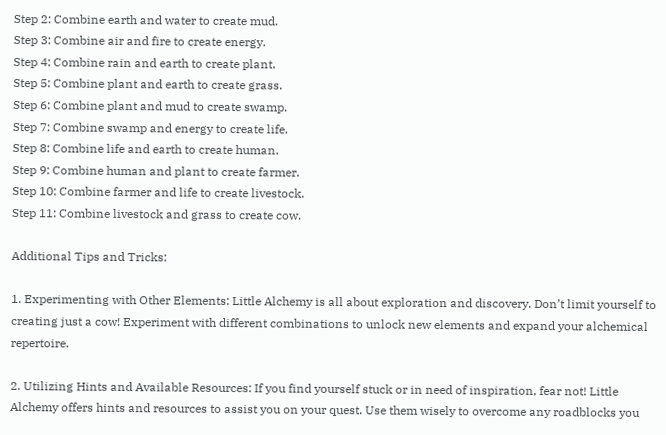Step 2: Combine earth and water to create mud.
Step 3: Combine air and fire to create energy.
Step 4: Combine rain and earth to create plant.
Step 5: Combine plant and earth to create grass.
Step 6: Combine plant and mud to create swamp.
Step 7: Combine swamp and energy to create life.
Step 8: Combine life and earth to create human.
Step 9: Combine human and plant to create farmer.
Step 10: Combine farmer and life to create livestock.
Step 11: Combine livestock and grass to create cow.

Additional Tips and Tricks:

1. Experimenting with Other Elements: Little Alchemy is all about exploration and discovery. Don’t limit yourself to creating just a cow! Experiment with different combinations to unlock new elements and expand your alchemical repertoire.

2. Utilizing Hints and Available Resources: If you find yourself stuck or in need of inspiration, fear not! Little Alchemy offers hints and resources to assist you on your quest. Use them wisely to overcome any roadblocks you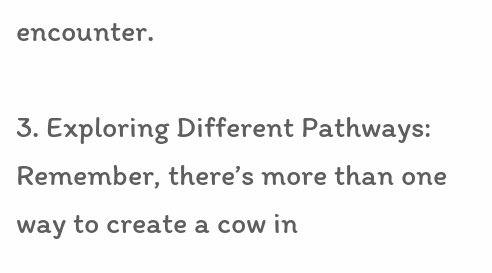encounter.

3. Exploring Different Pathways: Remember, there’s more than one way to create a cow in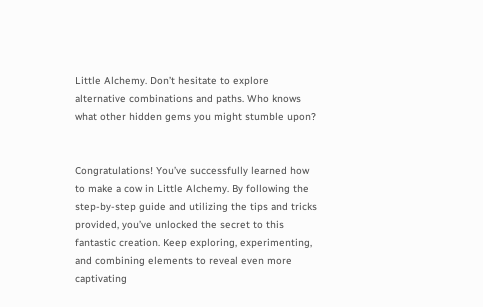Little Alchemy. Don’t hesitate to explore alternative combinations and paths. Who knows what other hidden gems you might stumble upon?


Congratulations! You’ve successfully learned how to make a cow in Little Alchemy. By following the step-by-step guide and utilizing the tips and tricks provided, you’ve unlocked the secret to this fantastic creation. Keep exploring, experimenting, and combining elements to reveal even more captivating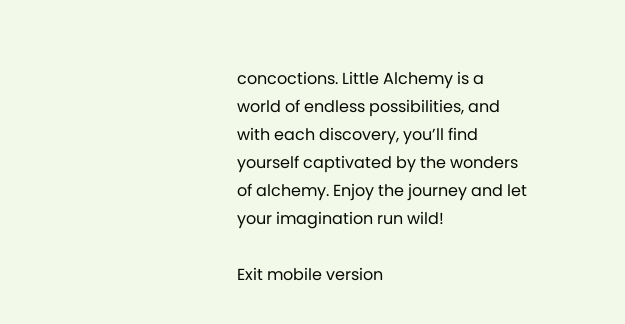concoctions. Little Alchemy is a world of endless possibilities, and with each discovery, you’ll find yourself captivated by the wonders of alchemy. Enjoy the journey and let your imagination run wild!

Exit mobile version